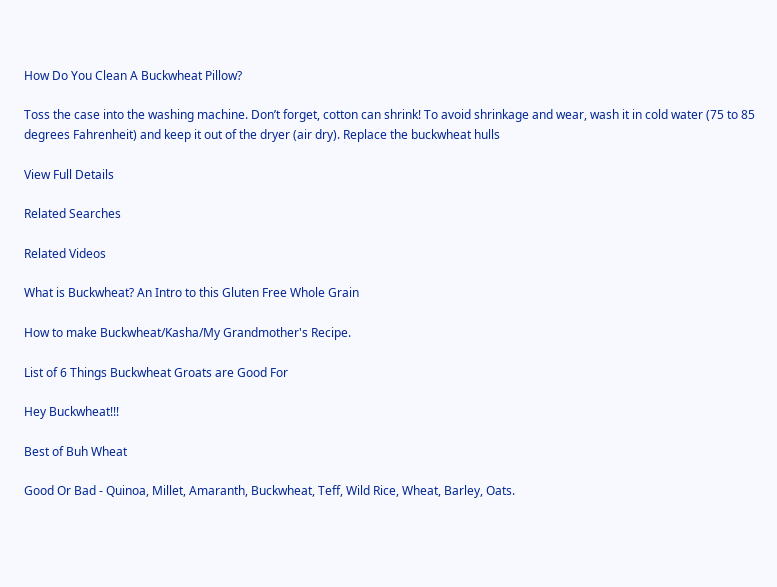How Do You Clean A Buckwheat Pillow?

Toss the case into the washing machine. Don’t forget, cotton can shrink! To avoid shrinkage and wear, wash it in cold water (75 to 85 degrees Fahrenheit) and keep it out of the dryer (air dry). Replace the buckwheat hulls

View Full Details

Related Searches

Related Videos

What is Buckwheat? An Intro to this Gluten Free Whole Grain

How to make Buckwheat/Kasha/My Grandmother's Recipe.

List of 6 Things Buckwheat Groats are Good For

Hey Buckwheat!!!

Best of Buh Wheat

Good Or Bad - Quinoa, Millet, Amaranth, Buckwheat, Teff, Wild Rice, Wheat, Barley, Oats.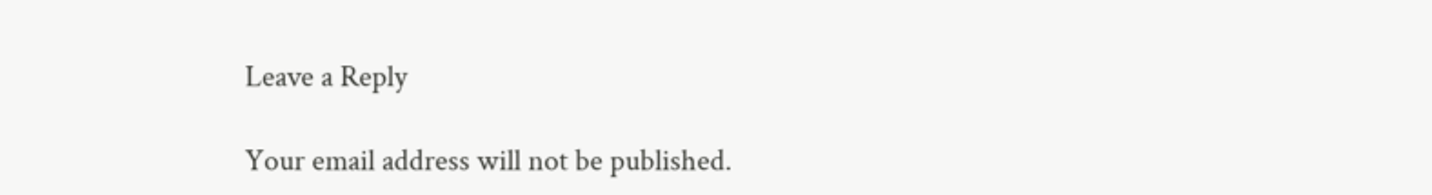Leave a Reply

Your email address will not be published.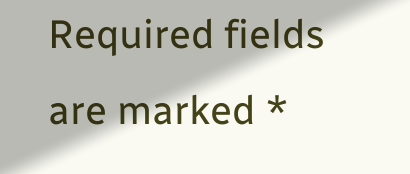Required fields are marked *